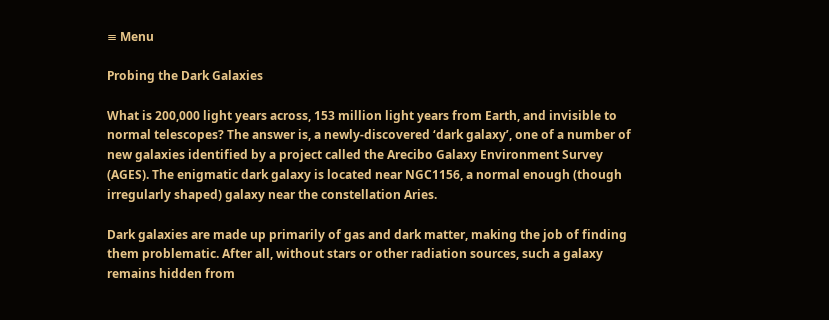≡ Menu

Probing the Dark Galaxies

What is 200,000 light years across, 153 million light years from Earth, and invisible to normal telescopes? The answer is, a newly-discovered ‘dark galaxy’, one of a number of new galaxies identified by a project called the Arecibo Galaxy Environment Survey (AGES). The enigmatic dark galaxy is located near NGC1156, a normal enough (though irregularly shaped) galaxy near the constellation Aries.

Dark galaxies are made up primarily of gas and dark matter, making the job of finding them problematic. After all, without stars or other radiation sources, such a galaxy remains hidden from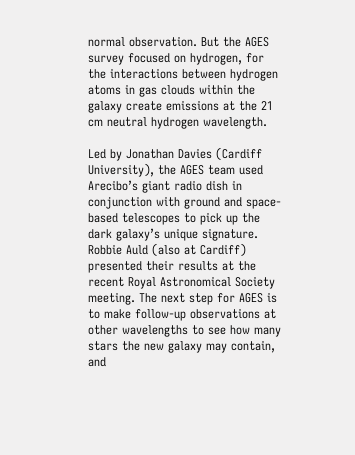normal observation. But the AGES survey focused on hydrogen, for the interactions between hydrogen atoms in gas clouds within the galaxy create emissions at the 21 cm neutral hydrogen wavelength.

Led by Jonathan Davies (Cardiff University), the AGES team used Arecibo’s giant radio dish in conjunction with ground and space-based telescopes to pick up the dark galaxy’s unique signature. Robbie Auld (also at Cardiff) presented their results at the recent Royal Astronomical Society meeting. The next step for AGES is to make follow-up observations at other wavelengths to see how many stars the new galaxy may contain, and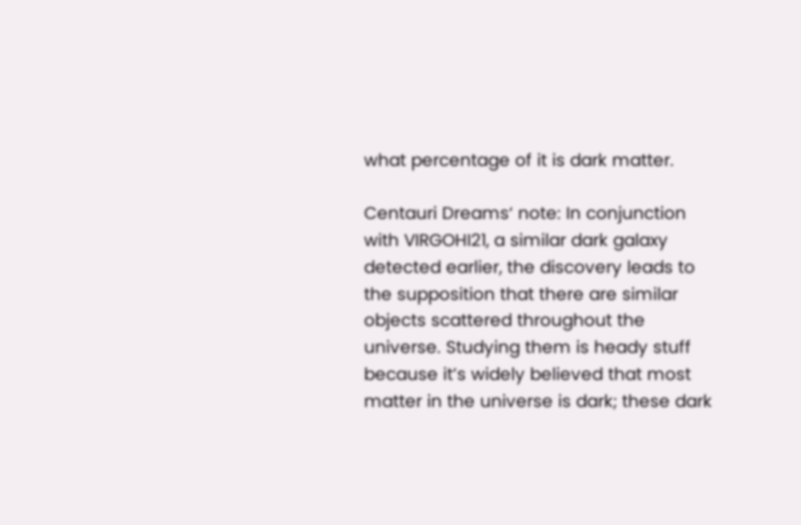what percentage of it is dark matter.

Centauri Dreams‘ note: In conjunction with VIRGOHI21, a similar dark galaxy detected earlier, the discovery leads to the supposition that there are similar objects scattered throughout the universe. Studying them is heady stuff because it’s widely believed that most matter in the universe is dark; these dark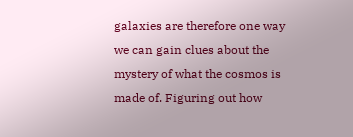galaxies are therefore one way we can gain clues about the mystery of what the cosmos is made of. Figuring out how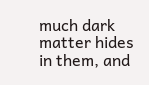much dark matter hides in them, and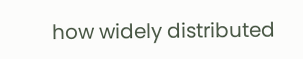how widely distributed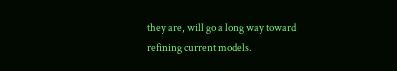they are, will go a long way toward refining current models.